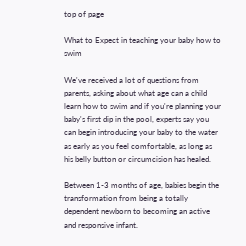top of page

What to Expect in teaching your baby how to swim

We've received a lot of questions from parents, asking about what age can a child learn how to swim and if you're planning your baby's first dip in the pool, experts say you can begin introducing your baby to the water as early as you feel comfortable, as long as his belly button or circumcision has healed.

Between 1-3 months of age, babies begin the transformation from being a totally dependent newborn to becoming an active and responsive infant.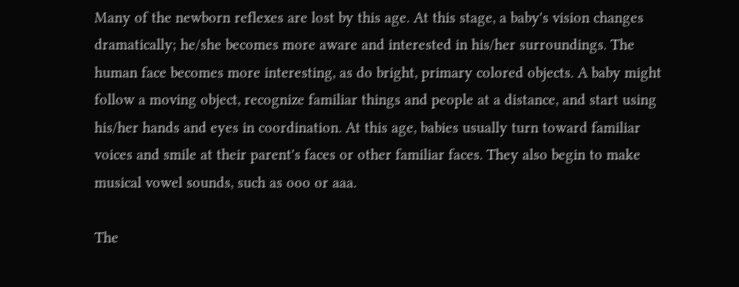Many of the newborn reflexes are lost by this age. At this stage, a baby's vision changes dramatically; he/she becomes more aware and interested in his/her surroundings. The human face becomes more interesting, as do bright, primary colored objects. A baby might follow a moving object, recognize familiar things and people at a distance, and start using his/her hands and eyes in coordination. At this age, babies usually turn toward familiar voices and smile at their parent's faces or other familiar faces. They also begin to make musical vowel sounds, such as ooo or aaa.

The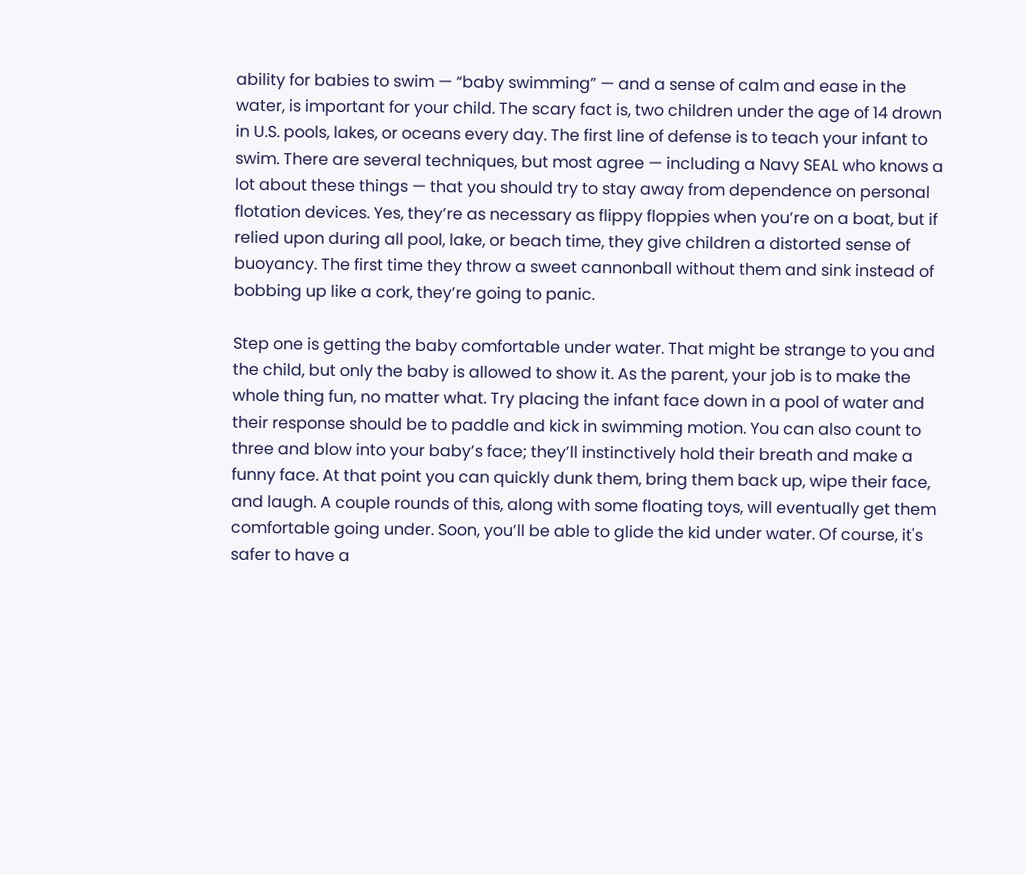ability for babies to swim — “baby swimming” — and a sense of calm and ease in the water, is important for your child. The scary fact is, two children under the age of 14 drown in U.S. pools, lakes, or oceans every day. The first line of defense is to teach your infant to swim. There are several techniques, but most agree — including a Navy SEAL who knows a lot about these things — that you should try to stay away from dependence on personal flotation devices. Yes, they’re as necessary as flippy floppies when you’re on a boat, but if relied upon during all pool, lake, or beach time, they give children a distorted sense of buoyancy. The first time they throw a sweet cannonball without them and sink instead of bobbing up like a cork, they’re going to panic.

Step one is getting the baby comfortable under water. That might be strange to you and the child, but only the baby is allowed to show it. As the parent, your job is to make the whole thing fun, no matter what. Try placing the infant face down in a pool of water and their response should be to paddle and kick in swimming motion. You can also count to three and blow into your baby’s face; they’ll instinctively hold their breath and make a funny face. At that point you can quickly dunk them, bring them back up, wipe their face, and laugh. A couple rounds of this, along with some floating toys, will eventually get them comfortable going under. Soon, you’ll be able to glide the kid under water. Of course, it's safer to have a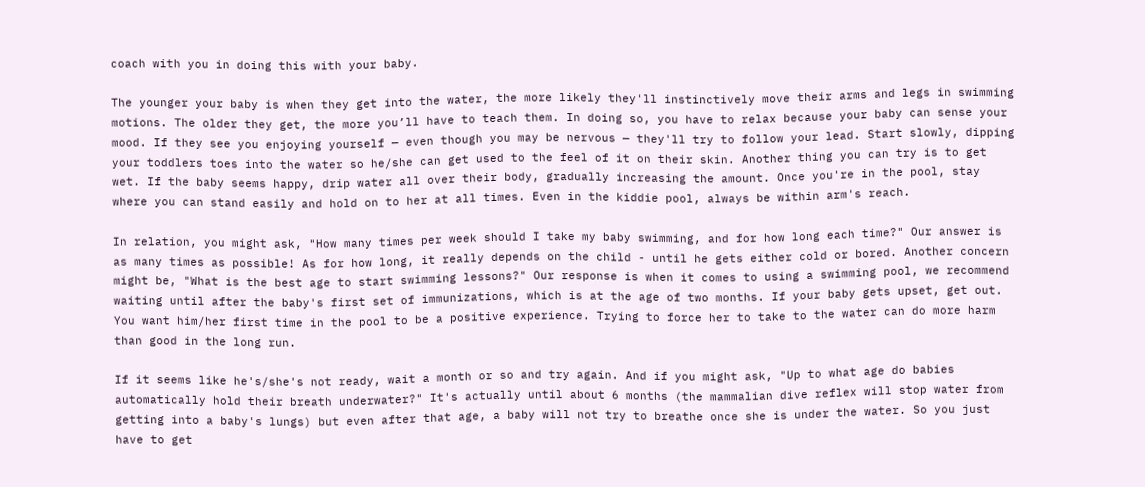coach with you in doing this with your baby.

The younger your baby is when they get into the water, the more likely they'll instinctively move their arms and legs in swimming motions. The older they get, the more you’ll have to teach them. In doing so, you have to relax because your baby can sense your mood. If they see you enjoying yourself — even though you may be nervous — they'll try to follow your lead. Start slowly, dipping your toddlers toes into the water so he/she can get used to the feel of it on their skin. Another thing you can try is to get wet. If the baby seems happy, drip water all over their body, gradually increasing the amount. Once you're in the pool, stay where you can stand easily and hold on to her at all times. Even in the kiddie pool, always be within arm's reach.

In relation, you might ask, "How many times per week should I take my baby swimming, and for how long each time?" Our answer is as many times as possible! As for how long, it really depends on the child - until he gets either cold or bored. Another concern might be, "What is the best age to start swimming lessons?" Our response is when it comes to using a swimming pool, we recommend waiting until after the baby's first set of immunizations, which is at the age of two months. If your baby gets upset, get out. You want him/her first time in the pool to be a positive experience. Trying to force her to take to the water can do more harm than good in the long run.

If it seems like he's/she's not ready, wait a month or so and try again. And if you might ask, "Up to what age do babies automatically hold their breath underwater?" It's actually until about 6 months (the mammalian dive reflex will stop water from getting into a baby's lungs) but even after that age, a baby will not try to breathe once she is under the water. So you just have to get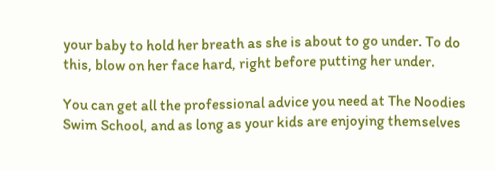your baby to hold her breath as she is about to go under. To do this, blow on her face hard, right before putting her under.

You can get all the professional advice you need at The Noodies Swim School, and as long as your kids are enjoying themselves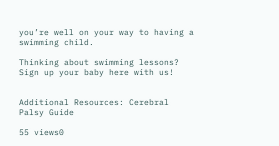you’re well on your way to having a swimming child.

Thinking about swimming lessons? Sign up your baby here with us!


Additional Resources: Cerebral Palsy Guide

55 views0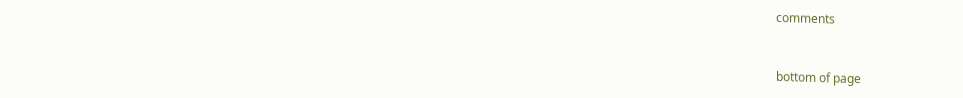comments


bottom of page